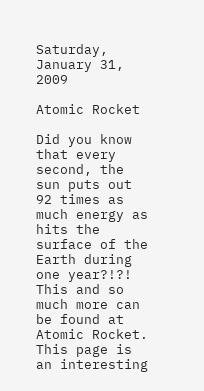Saturday, January 31, 2009

Atomic Rocket

Did you know that every second, the sun puts out 92 times as much energy as hits the surface of the Earth during one year?!?! This and so much more can be found at Atomic Rocket. This page is an interesting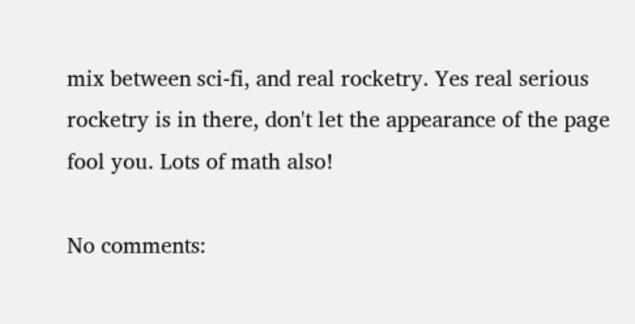mix between sci-fi, and real rocketry. Yes real serious rocketry is in there, don't let the appearance of the page fool you. Lots of math also!

No comments: